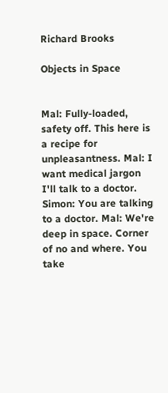Richard Brooks

Objects in Space


Mal: Fully-loaded, safety off. This here is a recipe for unpleasantness. Mal: I want medical jargon I'll talk to a doctor. Simon: You are talking to a doctor. Mal: We're deep in space. Corner of no and where. You take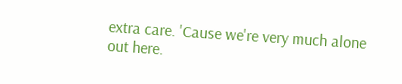extra care. 'Cause we're very much alone out here.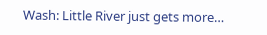Wash: Little River just gets more…